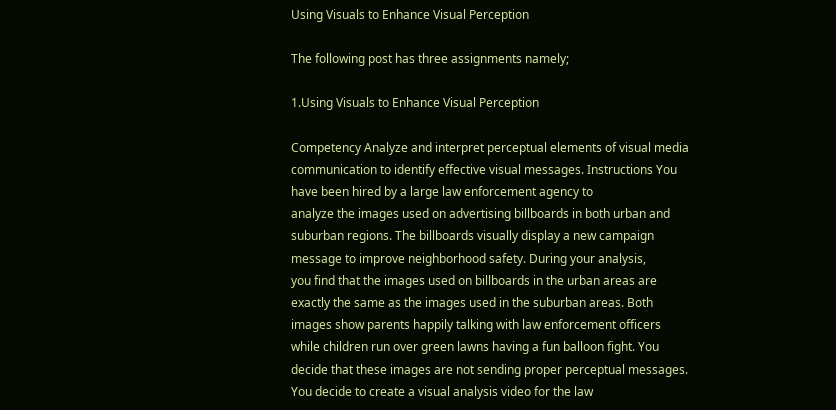Using Visuals to Enhance Visual Perception

The following post has three assignments namely;

1.Using Visuals to Enhance Visual Perception

Competency Analyze and interpret perceptual elements of visual media communication to identify effective visual messages. Instructions You have been hired by a large law enforcement agency to
analyze the images used on advertising billboards in both urban and suburban regions. The billboards visually display a new campaign message to improve neighborhood safety. During your analysis,
you find that the images used on billboards in the urban areas are exactly the same as the images used in the suburban areas. Both images show parents happily talking with law enforcement officers
while children run over green lawns having a fun balloon fight. You decide that these images are not sending proper perceptual messages. You decide to create a visual analysis video for the law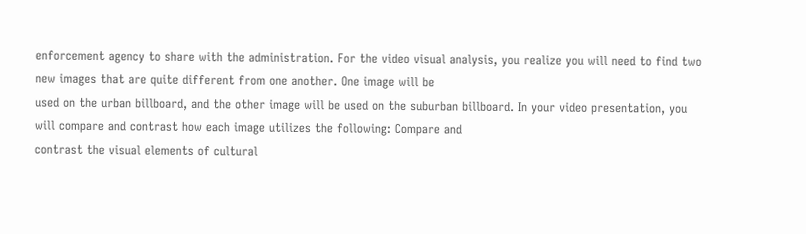enforcement agency to share with the administration. For the video visual analysis, you realize you will need to find two new images that are quite different from one another. One image will be
used on the urban billboard, and the other image will be used on the suburban billboard. In your video presentation, you will compare and contrast how each image utilizes the following: Compare and
contrast the visual elements of cultural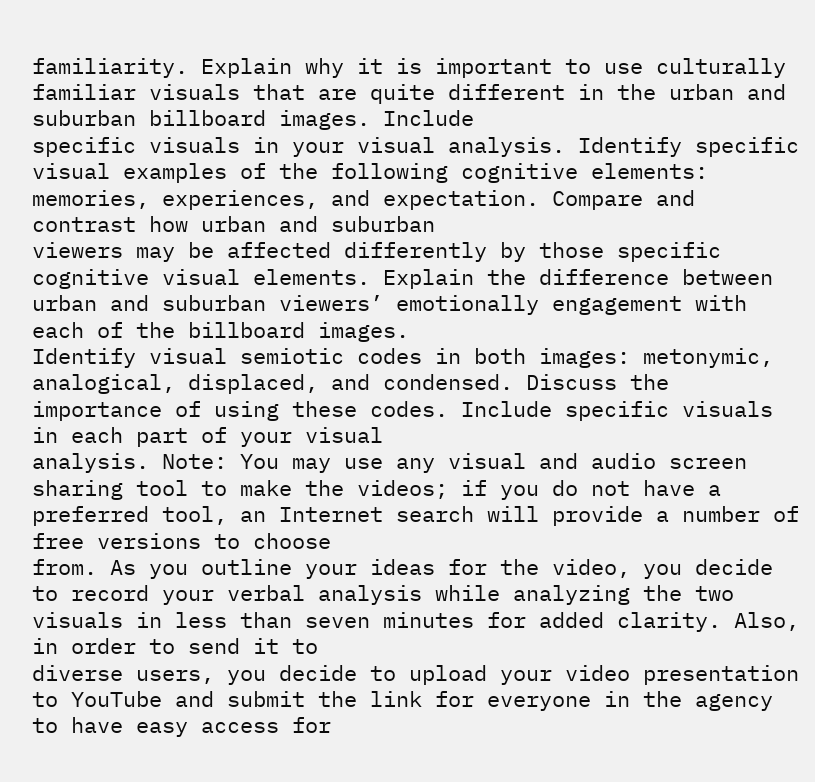familiarity. Explain why it is important to use culturally familiar visuals that are quite different in the urban and suburban billboard images. Include
specific visuals in your visual analysis. Identify specific visual examples of the following cognitive elements: memories, experiences, and expectation. Compare and contrast how urban and suburban
viewers may be affected differently by those specific cognitive visual elements. Explain the difference between urban and suburban viewers’ emotionally engagement with each of the billboard images.
Identify visual semiotic codes in both images: metonymic, analogical, displaced, and condensed. Discuss the importance of using these codes. Include specific visuals in each part of your visual
analysis. Note: You may use any visual and audio screen sharing tool to make the videos; if you do not have a preferred tool, an Internet search will provide a number of free versions to choose
from. As you outline your ideas for the video, you decide to record your verbal analysis while analyzing the two visuals in less than seven minutes for added clarity. Also, in order to send it to
diverse users, you decide to upload your video presentation to YouTube and submit the link for everyone in the agency to have easy access for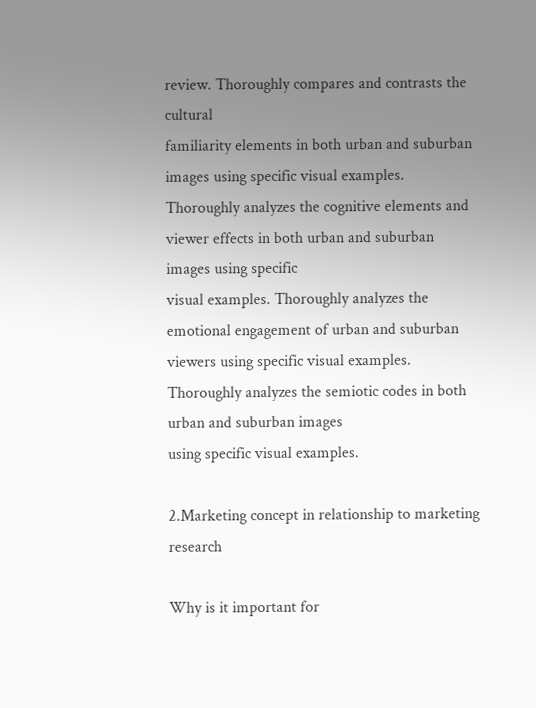review. Thoroughly compares and contrasts the cultural
familiarity elements in both urban and suburban images using specific visual examples. Thoroughly analyzes the cognitive elements and viewer effects in both urban and suburban images using specific
visual examples. Thoroughly analyzes the emotional engagement of urban and suburban viewers using specific visual examples. Thoroughly analyzes the semiotic codes in both urban and suburban images
using specific visual examples.

2.Marketing concept in relationship to marketing research

Why is it important for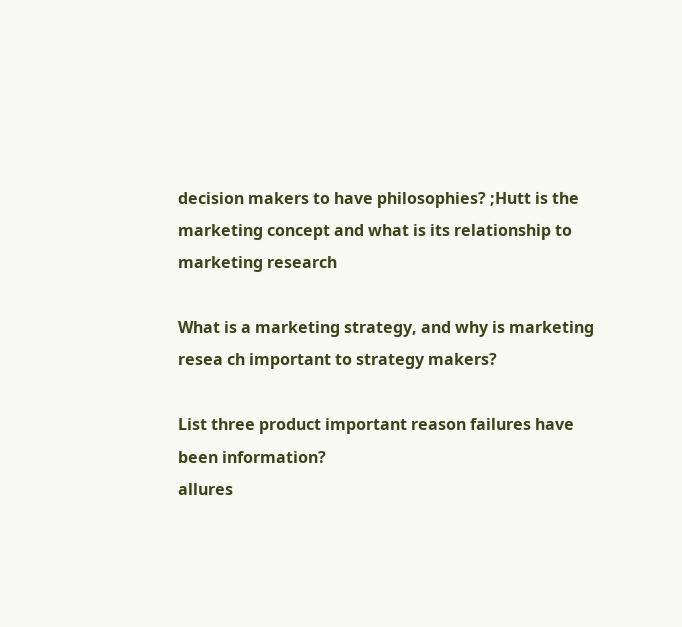decision makers to have philosophies? ;Hutt is the marketing concept and what is its relationship to marketing research

What is a marketing strategy, and why is marketing resea ch important to strategy makers?

List three product important reason failures have been information?
allures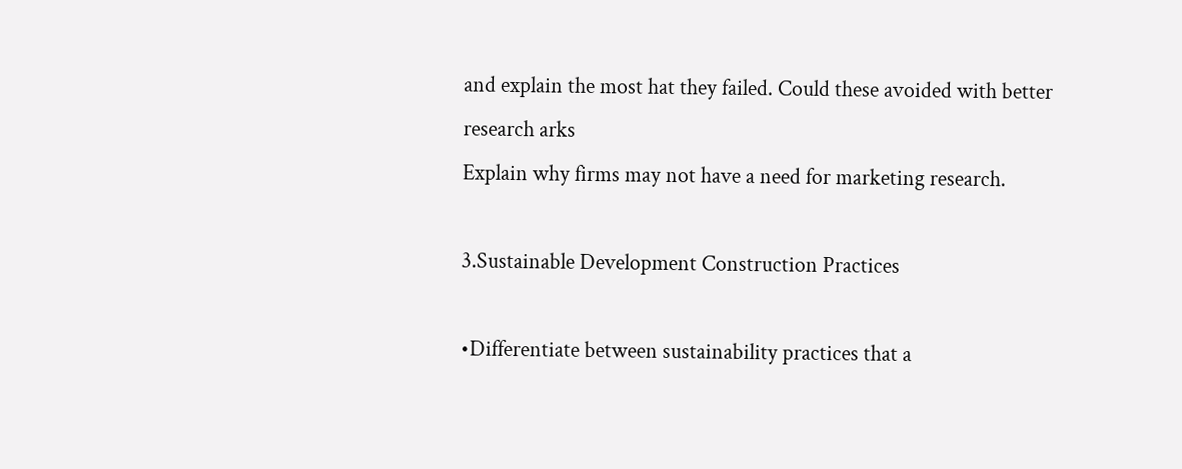and explain the most hat they failed. Could these avoided with better research arks
Explain why firms may not have a need for marketing research.

3.Sustainable Development Construction Practices

•Differentiate between sustainability practices that a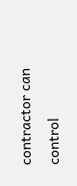contractor can control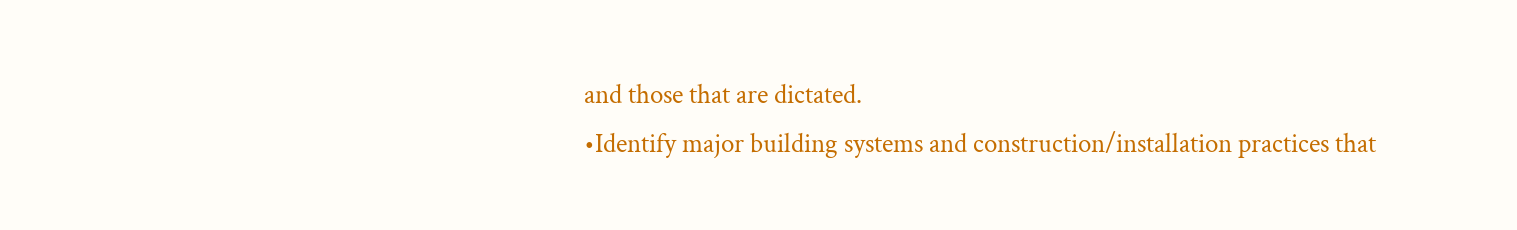and those that are dictated.
•Identify major building systems and construction/installation practices that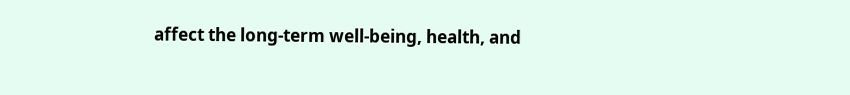affect the long-term well-being, health, and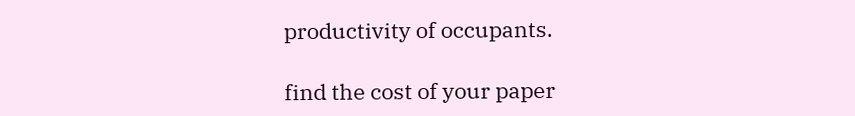productivity of occupants.

find the cost of your paper